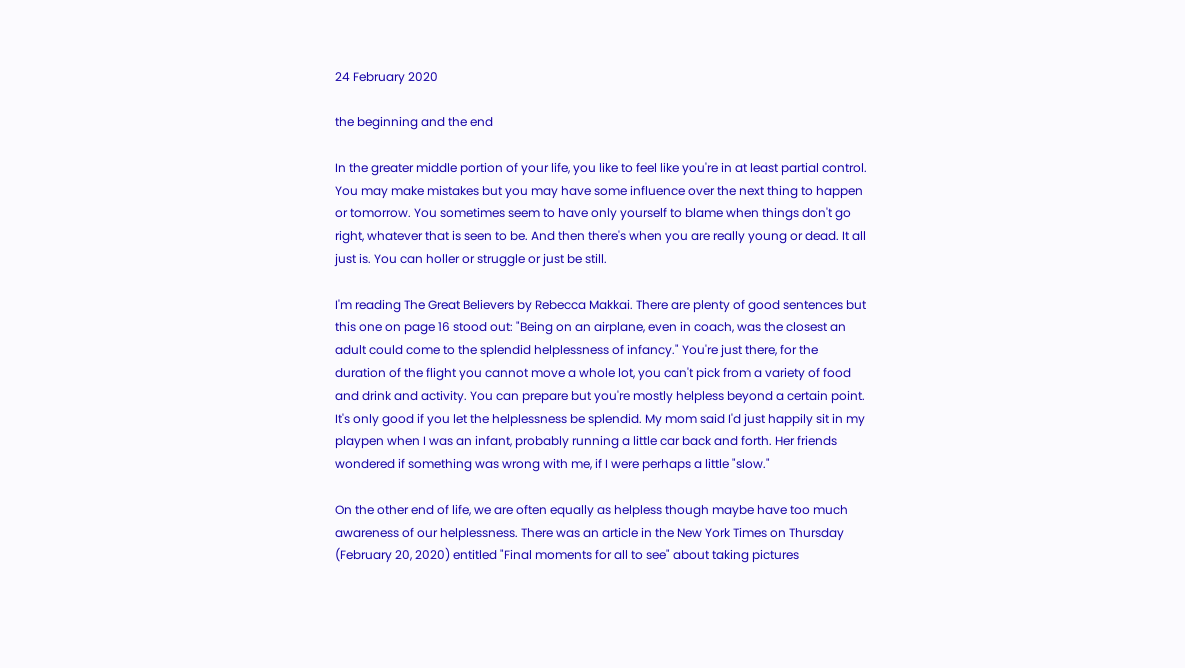24 February 2020

the beginning and the end

In the greater middle portion of your life, you like to feel like you're in at least partial control. You may make mistakes but you may have some influence over the next thing to happen or tomorrow. You sometimes seem to have only yourself to blame when things don't go right, whatever that is seen to be. And then there's when you are really young or dead. It all just is. You can holler or struggle or just be still.

I'm reading The Great Believers by Rebecca Makkai. There are plenty of good sentences but this one on page 16 stood out: "Being on an airplane, even in coach, was the closest an adult could come to the splendid helplessness of infancy." You're just there, for the duration of the flight you cannot move a whole lot, you can't pick from a variety of food and drink and activity. You can prepare but you're mostly helpless beyond a certain point. It's only good if you let the helplessness be splendid. My mom said I'd just happily sit in my playpen when I was an infant, probably running a little car back and forth. Her friends wondered if something was wrong with me, if I were perhaps a little "slow."

On the other end of life, we are often equally as helpless though maybe have too much awareness of our helplessness. There was an article in the New York Times on Thursday (February 20, 2020) entitled "Final moments for all to see" about taking pictures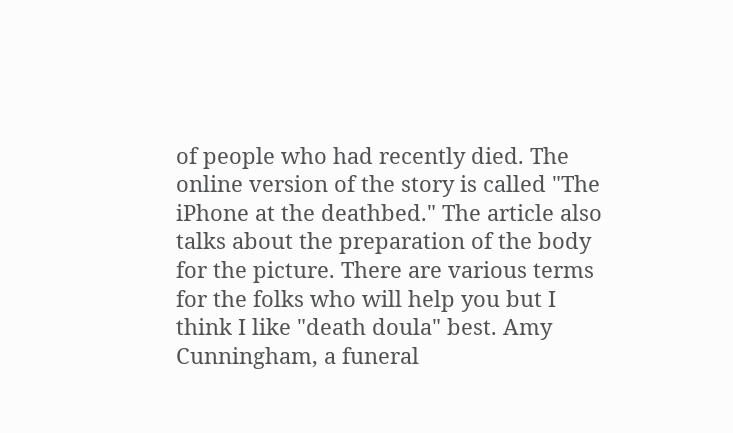of people who had recently died. The online version of the story is called "The iPhone at the deathbed." The article also talks about the preparation of the body for the picture. There are various terms for the folks who will help you but I think I like "death doula" best. Amy Cunningham, a funeral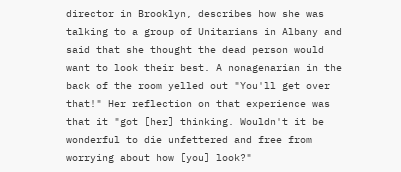director in Brooklyn, describes how she was talking to a group of Unitarians in Albany and said that she thought the dead person would want to look their best. A nonagenarian in the back of the room yelled out "You'll get over that!" Her reflection on that experience was that it "got [her] thinking. Wouldn't it be wonderful to die unfettered and free from worrying about how [you] look?"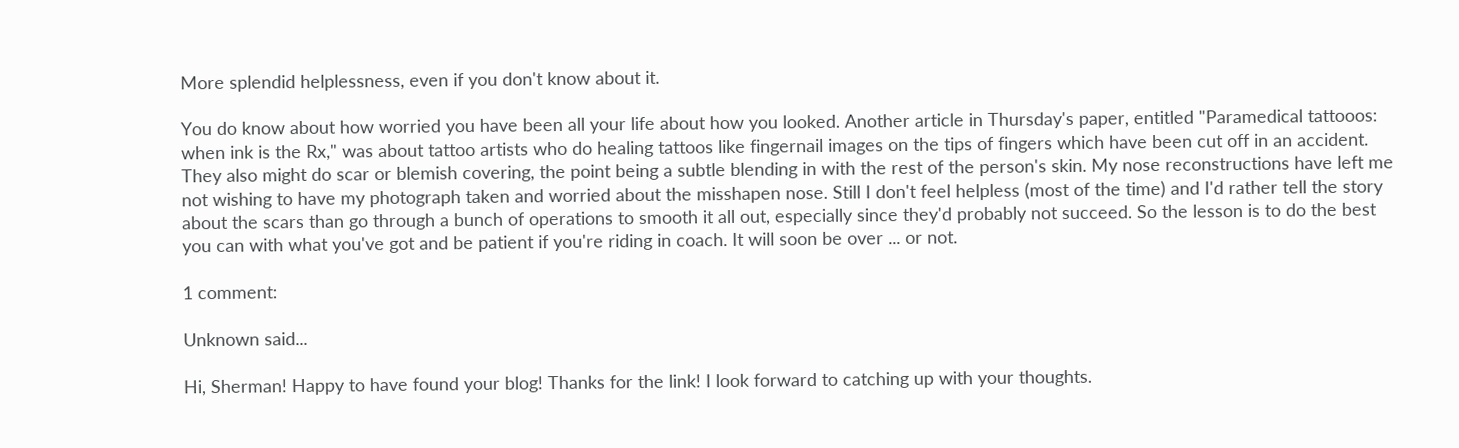More splendid helplessness, even if you don't know about it.

You do know about how worried you have been all your life about how you looked. Another article in Thursday's paper, entitled "Paramedical tattooos: when ink is the Rx," was about tattoo artists who do healing tattoos like fingernail images on the tips of fingers which have been cut off in an accident. They also might do scar or blemish covering, the point being a subtle blending in with the rest of the person's skin. My nose reconstructions have left me not wishing to have my photograph taken and worried about the misshapen nose. Still I don't feel helpless (most of the time) and I'd rather tell the story about the scars than go through a bunch of operations to smooth it all out, especially since they'd probably not succeed. So the lesson is to do the best you can with what you've got and be patient if you're riding in coach. It will soon be over ... or not.

1 comment:

Unknown said...

Hi, Sherman! Happy to have found your blog! Thanks for the link! I look forward to catching up with your thoughts.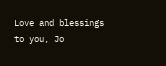Love and blessings to you, Jo